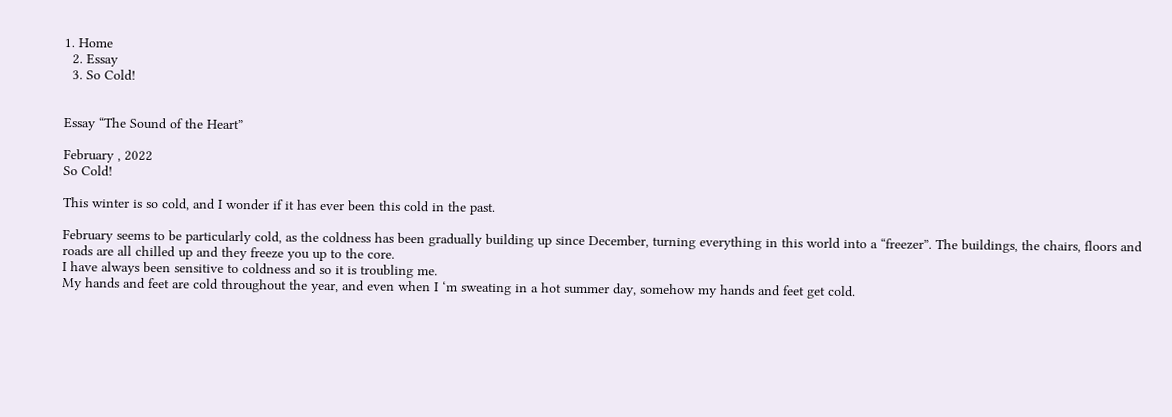1. Home
  2. Essay
  3. So Cold!


Essay “The Sound of the Heart”

February , 2022
So Cold!

This winter is so cold, and I wonder if it has ever been this cold in the past.

February seems to be particularly cold, as the coldness has been gradually building up since December, turning everything in this world into a “freezer”. The buildings, the chairs, floors and roads are all chilled up and they freeze you up to the core.
I have always been sensitive to coldness and so it is troubling me.
My hands and feet are cold throughout the year, and even when I ‘m sweating in a hot summer day, somehow my hands and feet get cold.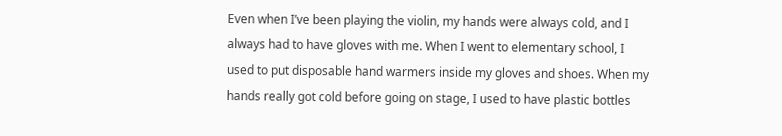Even when I’ve been playing the violin, my hands were always cold, and I always had to have gloves with me. When I went to elementary school, I used to put disposable hand warmers inside my gloves and shoes. When my hands really got cold before going on stage, I used to have plastic bottles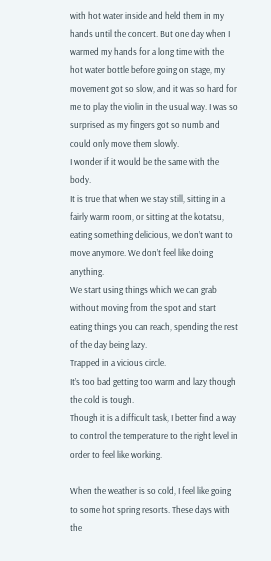with hot water inside and held them in my hands until the concert. But one day when I warmed my hands for a long time with the hot water bottle before going on stage, my movement got so slow, and it was so hard for me to play the violin in the usual way. I was so surprised as my fingers got so numb and could only move them slowly.
I wonder if it would be the same with the body.
It is true that when we stay still, sitting in a fairly warm room, or sitting at the kotatsu, eating something delicious, we don’t want to move anymore. We don’t feel like doing anything.
We start using things which we can grab without moving from the spot and start eating things you can reach, spending the rest of the day being lazy.
Trapped in a vicious circle.
It’s too bad getting too warm and lazy though the cold is tough.
Though it is a difficult task, I better find a way to control the temperature to the right level in order to feel like working.

When the weather is so cold, I feel like going to some hot spring resorts. These days with the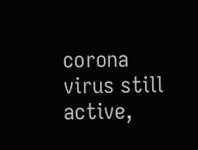corona virus still active,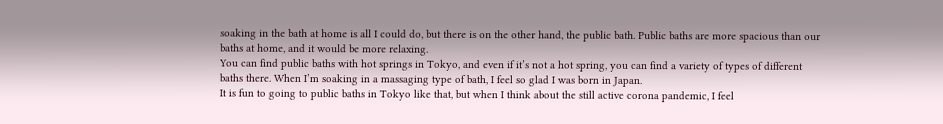soaking in the bath at home is all I could do, but there is on the other hand, the public bath. Public baths are more spacious than our baths at home, and it would be more relaxing.
You can find public baths with hot springs in Tokyo, and even if it’s not a hot spring, you can find a variety of types of different baths there. When I’m soaking in a massaging type of bath, I feel so glad I was born in Japan.
It is fun to going to public baths in Tokyo like that, but when I think about the still active corona pandemic, I feel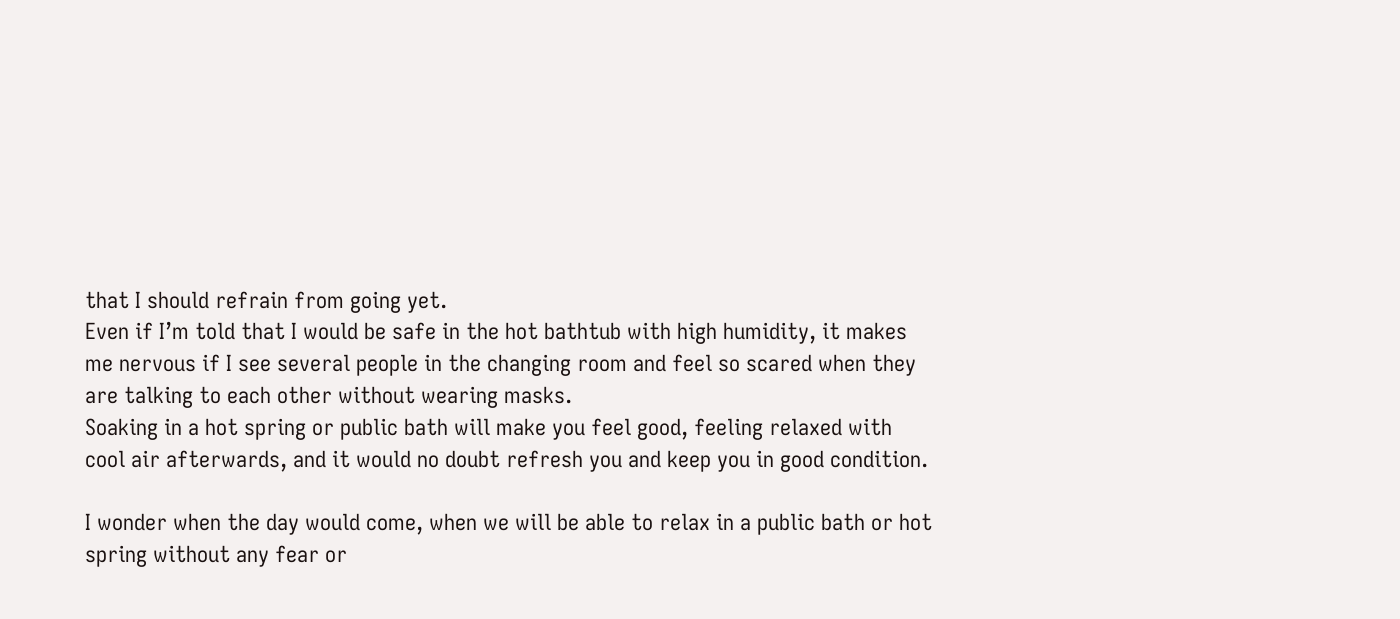that I should refrain from going yet.
Even if I’m told that I would be safe in the hot bathtub with high humidity, it makes me nervous if I see several people in the changing room and feel so scared when they are talking to each other without wearing masks.
Soaking in a hot spring or public bath will make you feel good, feeling relaxed with cool air afterwards, and it would no doubt refresh you and keep you in good condition.

I wonder when the day would come, when we will be able to relax in a public bath or hot spring without any fear or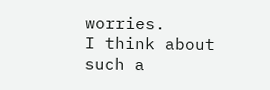worries.
I think about such a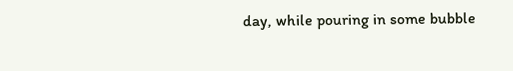day, while pouring in some bubble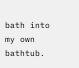bath into my own bathtub.